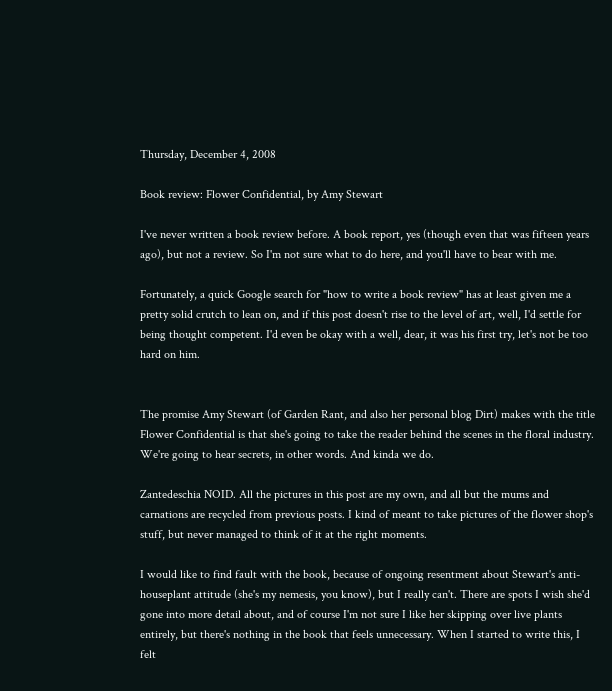Thursday, December 4, 2008

Book review: Flower Confidential, by Amy Stewart

I've never written a book review before. A book report, yes (though even that was fifteen years ago), but not a review. So I'm not sure what to do here, and you'll have to bear with me.

Fortunately, a quick Google search for "how to write a book review" has at least given me a pretty solid crutch to lean on, and if this post doesn't rise to the level of art, well, I'd settle for being thought competent. I'd even be okay with a well, dear, it was his first try, let's not be too hard on him.


The promise Amy Stewart (of Garden Rant, and also her personal blog Dirt) makes with the title Flower Confidential is that she's going to take the reader behind the scenes in the floral industry. We're going to hear secrets, in other words. And kinda we do.

Zantedeschia NOID. All the pictures in this post are my own, and all but the mums and carnations are recycled from previous posts. I kind of meant to take pictures of the flower shop's stuff, but never managed to think of it at the right moments.

I would like to find fault with the book, because of ongoing resentment about Stewart's anti-houseplant attitude (she's my nemesis, you know), but I really can't. There are spots I wish she'd gone into more detail about, and of course I'm not sure I like her skipping over live plants entirely, but there's nothing in the book that feels unnecessary. When I started to write this, I felt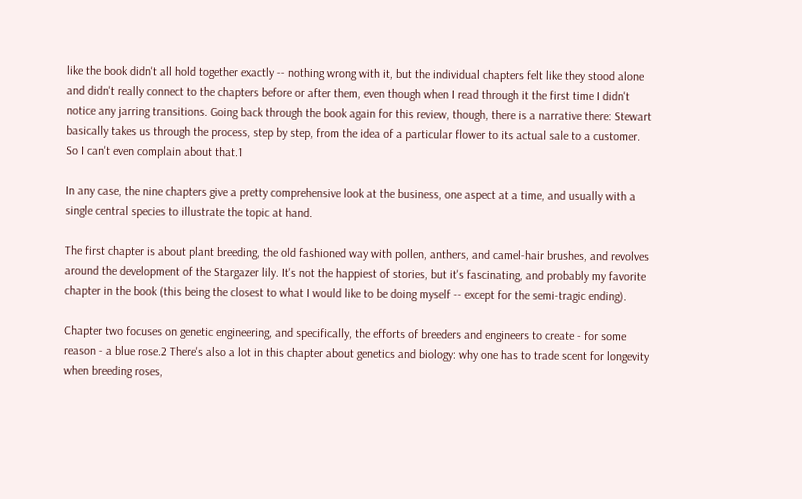like the book didn't all hold together exactly -- nothing wrong with it, but the individual chapters felt like they stood alone and didn't really connect to the chapters before or after them, even though when I read through it the first time I didn't notice any jarring transitions. Going back through the book again for this review, though, there is a narrative there: Stewart basically takes us through the process, step by step, from the idea of a particular flower to its actual sale to a customer. So I can't even complain about that.1

In any case, the nine chapters give a pretty comprehensive look at the business, one aspect at a time, and usually with a single central species to illustrate the topic at hand.

The first chapter is about plant breeding, the old fashioned way with pollen, anthers, and camel-hair brushes, and revolves around the development of the Stargazer lily. It's not the happiest of stories, but it's fascinating, and probably my favorite chapter in the book (this being the closest to what I would like to be doing myself -- except for the semi-tragic ending).

Chapter two focuses on genetic engineering, and specifically, the efforts of breeders and engineers to create - for some reason - a blue rose.2 There's also a lot in this chapter about genetics and biology: why one has to trade scent for longevity when breeding roses,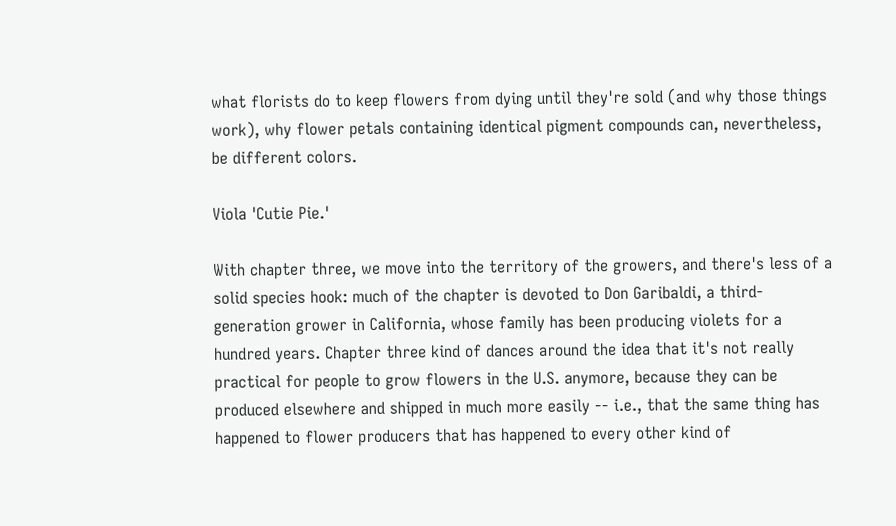what florists do to keep flowers from dying until they're sold (and why those things work), why flower petals containing identical pigment compounds can, nevertheless, be different colors.

Viola 'Cutie Pie.'

With chapter three, we move into the territory of the growers, and there's less of a solid species hook: much of the chapter is devoted to Don Garibaldi, a third-generation grower in California, whose family has been producing violets for a hundred years. Chapter three kind of dances around the idea that it's not really practical for people to grow flowers in the U.S. anymore, because they can be produced elsewhere and shipped in much more easily -- i.e., that the same thing has happened to flower producers that has happened to every other kind of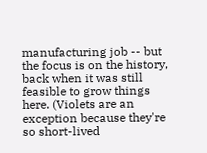manufacturing job -- but the focus is on the history, back when it was still feasible to grow things here. (Violets are an exception because they're so short-lived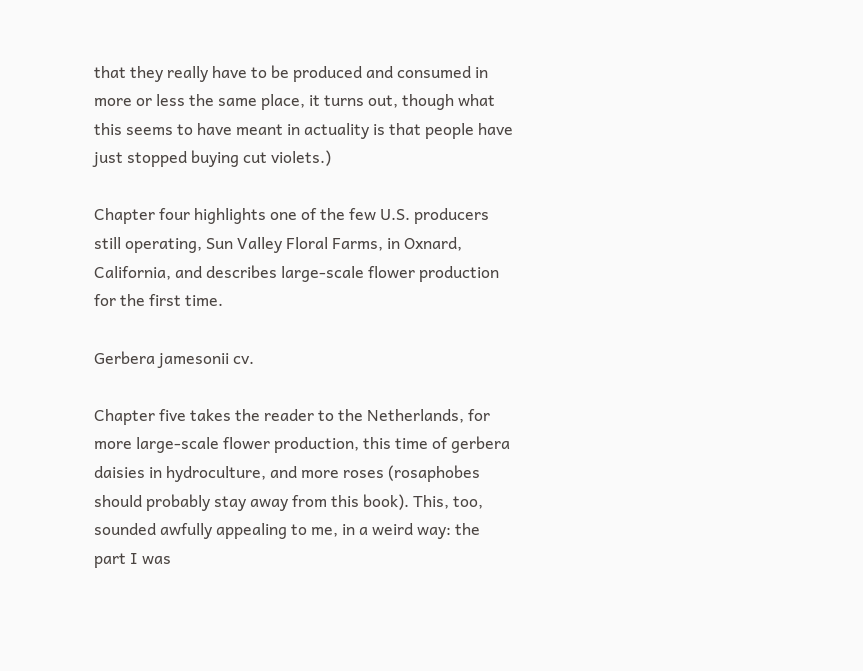that they really have to be produced and consumed in more or less the same place, it turns out, though what this seems to have meant in actuality is that people have just stopped buying cut violets.)

Chapter four highlights one of the few U.S. producers still operating, Sun Valley Floral Farms, in Oxnard, California, and describes large-scale flower production for the first time.

Gerbera jamesonii cv.

Chapter five takes the reader to the Netherlands, for more large-scale flower production, this time of gerbera daisies in hydroculture, and more roses (rosaphobes should probably stay away from this book). This, too, sounded awfully appealing to me, in a weird way: the part I was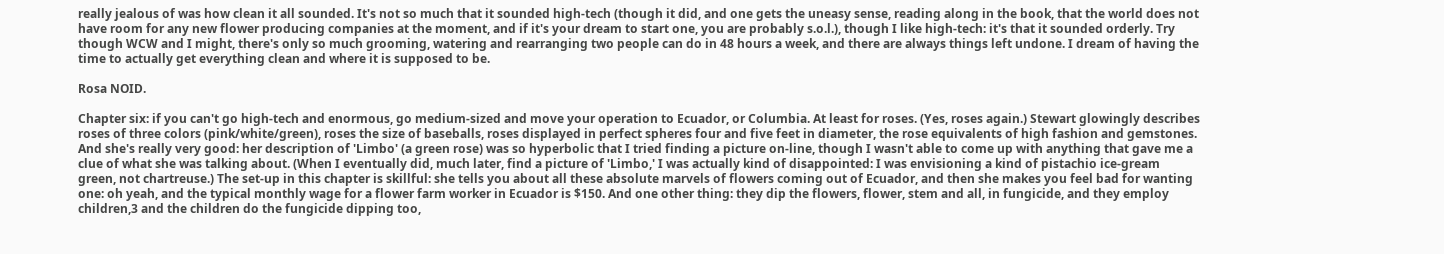really jealous of was how clean it all sounded. It's not so much that it sounded high-tech (though it did, and one gets the uneasy sense, reading along in the book, that the world does not have room for any new flower producing companies at the moment, and if it's your dream to start one, you are probably s.o.l.), though I like high-tech: it's that it sounded orderly. Try though WCW and I might, there's only so much grooming, watering and rearranging two people can do in 48 hours a week, and there are always things left undone. I dream of having the time to actually get everything clean and where it is supposed to be.

Rosa NOID.

Chapter six: if you can't go high-tech and enormous, go medium-sized and move your operation to Ecuador, or Columbia. At least for roses. (Yes, roses again.) Stewart glowingly describes roses of three colors (pink/white/green), roses the size of baseballs, roses displayed in perfect spheres four and five feet in diameter, the rose equivalents of high fashion and gemstones. And she's really very good: her description of 'Limbo' (a green rose) was so hyperbolic that I tried finding a picture on-line, though I wasn't able to come up with anything that gave me a clue of what she was talking about. (When I eventually did, much later, find a picture of 'Limbo,' I was actually kind of disappointed: I was envisioning a kind of pistachio ice-gream green, not chartreuse.) The set-up in this chapter is skillful: she tells you about all these absolute marvels of flowers coming out of Ecuador, and then she makes you feel bad for wanting one: oh yeah, and the typical monthly wage for a flower farm worker in Ecuador is $150. And one other thing: they dip the flowers, flower, stem and all, in fungicide, and they employ children,3 and the children do the fungicide dipping too,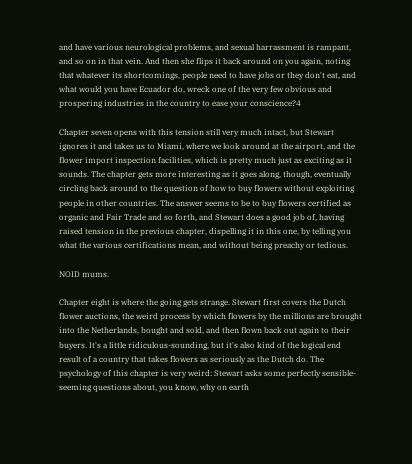and have various neurological problems, and sexual harrassment is rampant, and so on in that vein. And then she flips it back around on you again, noting that whatever its shortcomings, people need to have jobs or they don't eat, and what would you have Ecuador do, wreck one of the very few obvious and prospering industries in the country to ease your conscience?4

Chapter seven opens with this tension still very much intact, but Stewart ignores it and takes us to Miami, where we look around at the airport, and the flower import inspection facilities, which is pretty much just as exciting as it sounds. The chapter gets more interesting as it goes along, though, eventually circling back around to the question of how to buy flowers without exploiting people in other countries. The answer seems to be to buy flowers certified as organic and Fair Trade and so forth, and Stewart does a good job of, having raised tension in the previous chapter, dispelling it in this one, by telling you what the various certifications mean, and without being preachy or tedious.

NOID mums.

Chapter eight is where the going gets strange. Stewart first covers the Dutch flower auctions, the weird process by which flowers by the millions are brought into the Netherlands, bought and sold, and then flown back out again to their buyers. It's a little ridiculous-sounding, but it's also kind of the logical end result of a country that takes flowers as seriously as the Dutch do. The psychology of this chapter is very weird: Stewart asks some perfectly sensible-seeming questions about, you know, why on earth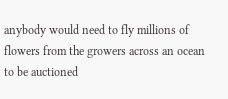anybody would need to fly millions of flowers from the growers across an ocean to be auctioned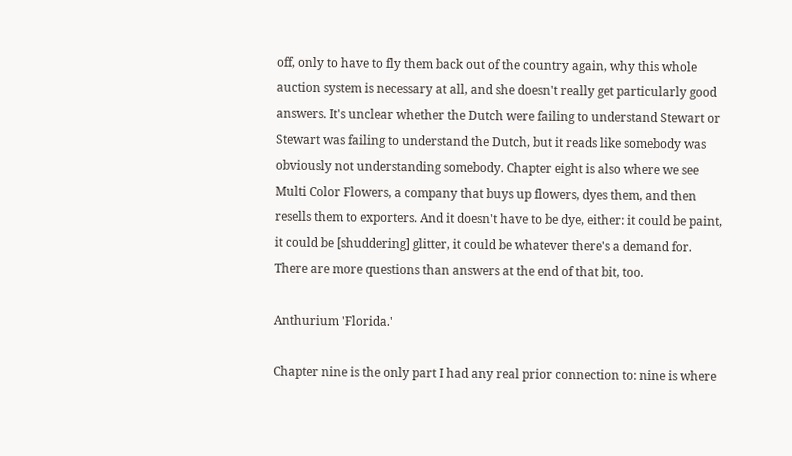off, only to have to fly them back out of the country again, why this whole auction system is necessary at all, and she doesn't really get particularly good answers. It's unclear whether the Dutch were failing to understand Stewart or Stewart was failing to understand the Dutch, but it reads like somebody was obviously not understanding somebody. Chapter eight is also where we see Multi Color Flowers, a company that buys up flowers, dyes them, and then resells them to exporters. And it doesn't have to be dye, either: it could be paint, it could be [shuddering] glitter, it could be whatever there's a demand for. There are more questions than answers at the end of that bit, too.

Anthurium 'Florida.'

Chapter nine is the only part I had any real prior connection to: nine is where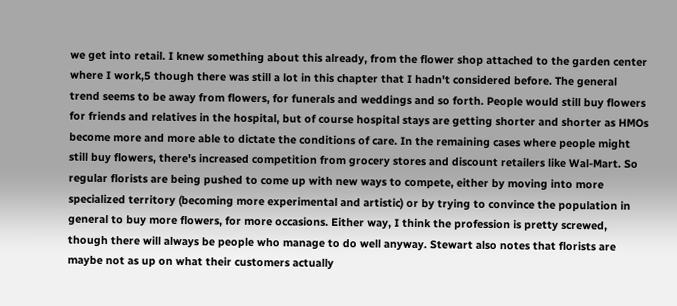we get into retail. I knew something about this already, from the flower shop attached to the garden center where I work,5 though there was still a lot in this chapter that I hadn't considered before. The general trend seems to be away from flowers, for funerals and weddings and so forth. People would still buy flowers for friends and relatives in the hospital, but of course hospital stays are getting shorter and shorter as HMOs become more and more able to dictate the conditions of care. In the remaining cases where people might still buy flowers, there's increased competition from grocery stores and discount retailers like Wal-Mart. So regular florists are being pushed to come up with new ways to compete, either by moving into more specialized territory (becoming more experimental and artistic) or by trying to convince the population in general to buy more flowers, for more occasions. Either way, I think the profession is pretty screwed, though there will always be people who manage to do well anyway. Stewart also notes that florists are maybe not as up on what their customers actually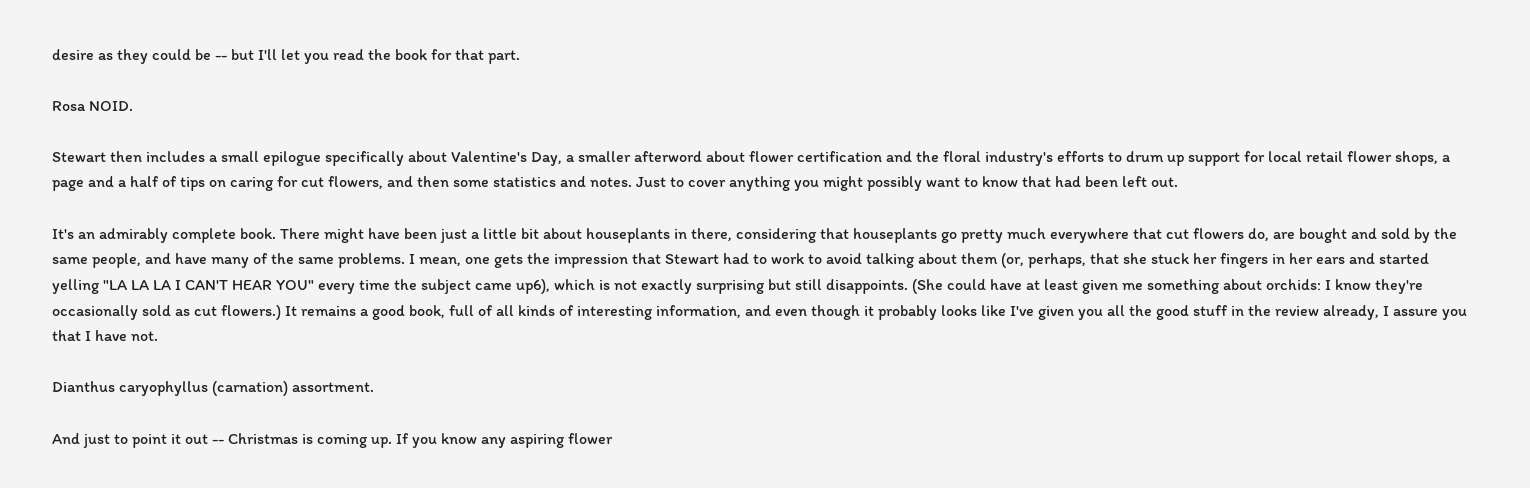desire as they could be -- but I'll let you read the book for that part.

Rosa NOID.

Stewart then includes a small epilogue specifically about Valentine's Day, a smaller afterword about flower certification and the floral industry's efforts to drum up support for local retail flower shops, a page and a half of tips on caring for cut flowers, and then some statistics and notes. Just to cover anything you might possibly want to know that had been left out.

It's an admirably complete book. There might have been just a little bit about houseplants in there, considering that houseplants go pretty much everywhere that cut flowers do, are bought and sold by the same people, and have many of the same problems. I mean, one gets the impression that Stewart had to work to avoid talking about them (or, perhaps, that she stuck her fingers in her ears and started yelling "LA LA LA I CAN'T HEAR YOU" every time the subject came up6), which is not exactly surprising but still disappoints. (She could have at least given me something about orchids: I know they're occasionally sold as cut flowers.) It remains a good book, full of all kinds of interesting information, and even though it probably looks like I've given you all the good stuff in the review already, I assure you that I have not.

Dianthus caryophyllus (carnation) assortment.

And just to point it out -- Christmas is coming up. If you know any aspiring flower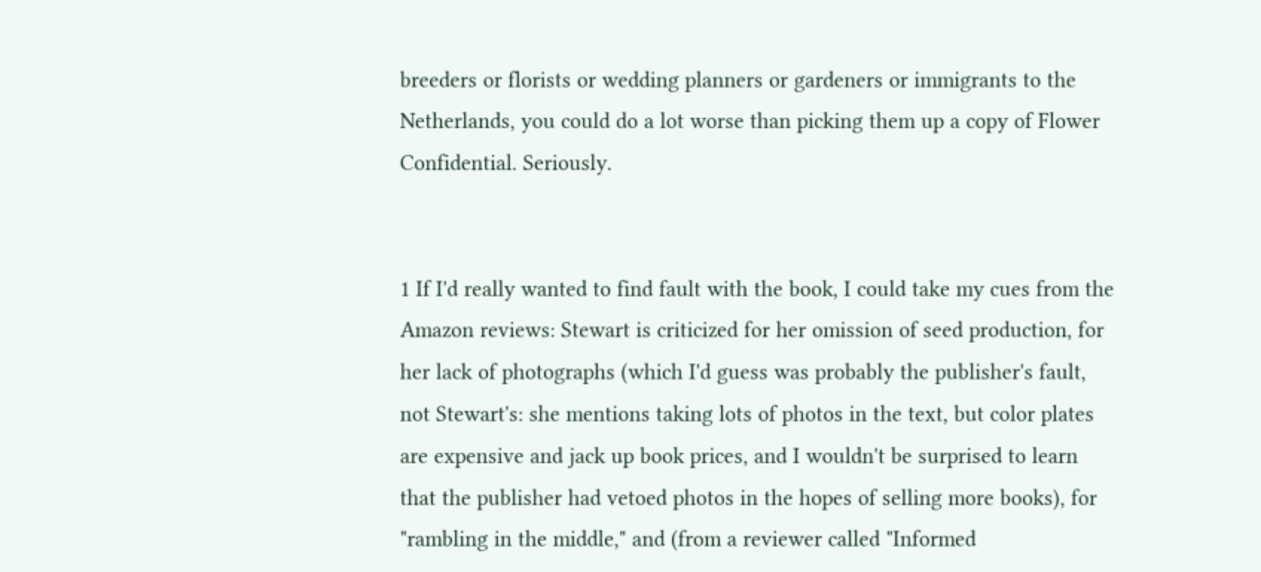breeders or florists or wedding planners or gardeners or immigrants to the Netherlands, you could do a lot worse than picking them up a copy of Flower Confidential. Seriously.


1 If I'd really wanted to find fault with the book, I could take my cues from the Amazon reviews: Stewart is criticized for her omission of seed production, for her lack of photographs (which I'd guess was probably the publisher's fault, not Stewart's: she mentions taking lots of photos in the text, but color plates are expensive and jack up book prices, and I wouldn't be surprised to learn that the publisher had vetoed photos in the hopes of selling more books), for "rambling in the middle," and (from a reviewer called "Informed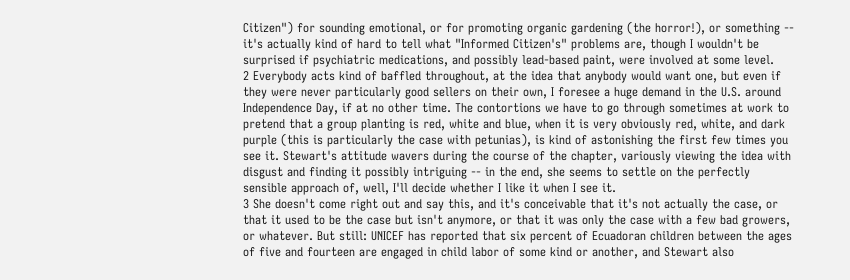Citizen") for sounding emotional, or for promoting organic gardening (the horror!), or something -- it's actually kind of hard to tell what "Informed Citizen's" problems are, though I wouldn't be surprised if psychiatric medications, and possibly lead-based paint, were involved at some level.
2 Everybody acts kind of baffled throughout, at the idea that anybody would want one, but even if they were never particularly good sellers on their own, I foresee a huge demand in the U.S. around Independence Day, if at no other time. The contortions we have to go through sometimes at work to pretend that a group planting is red, white and blue, when it is very obviously red, white, and dark purple (this is particularly the case with petunias), is kind of astonishing the first few times you see it. Stewart's attitude wavers during the course of the chapter, variously viewing the idea with disgust and finding it possibly intriguing -- in the end, she seems to settle on the perfectly sensible approach of, well, I'll decide whether I like it when I see it.
3 She doesn't come right out and say this, and it's conceivable that it's not actually the case, or that it used to be the case but isn't anymore, or that it was only the case with a few bad growers, or whatever. But still: UNICEF has reported that six percent of Ecuadoran children between the ages of five and fourteen are engaged in child labor of some kind or another, and Stewart also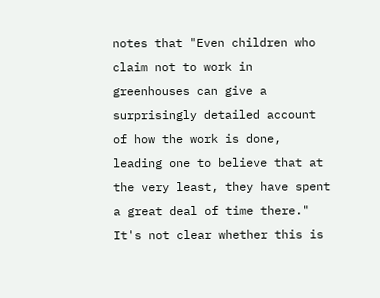notes that "Even children who claim not to work in greenhouses can give a surprisingly detailed account of how the work is done, leading one to believe that at the very least, they have spent a great deal of time there." It's not clear whether this is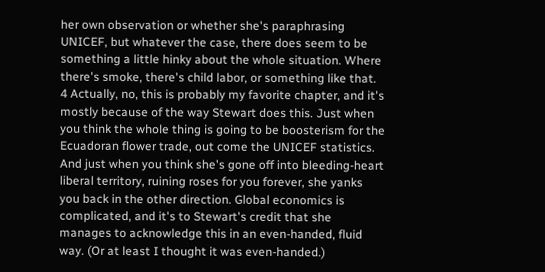her own observation or whether she's paraphrasing UNICEF, but whatever the case, there does seem to be something a little hinky about the whole situation. Where there's smoke, there's child labor, or something like that.
4 Actually, no, this is probably my favorite chapter, and it's mostly because of the way Stewart does this. Just when you think the whole thing is going to be boosterism for the Ecuadoran flower trade, out come the UNICEF statistics. And just when you think she's gone off into bleeding-heart liberal territory, ruining roses for you forever, she yanks you back in the other direction. Global economics is complicated, and it's to Stewart's credit that she manages to acknowledge this in an even-handed, fluid way. (Or at least I thought it was even-handed.)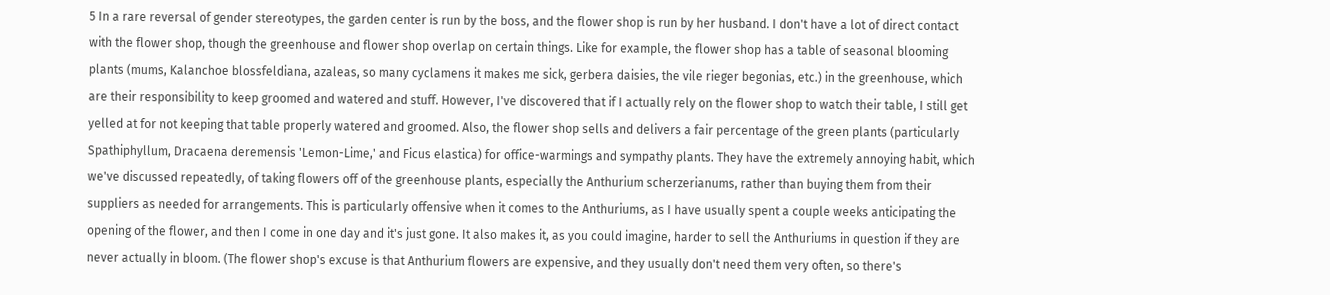5 In a rare reversal of gender stereotypes, the garden center is run by the boss, and the flower shop is run by her husband. I don't have a lot of direct contact with the flower shop, though the greenhouse and flower shop overlap on certain things. Like for example, the flower shop has a table of seasonal blooming plants (mums, Kalanchoe blossfeldiana, azaleas, so many cyclamens it makes me sick, gerbera daisies, the vile rieger begonias, etc.) in the greenhouse, which are their responsibility to keep groomed and watered and stuff. However, I've discovered that if I actually rely on the flower shop to watch their table, I still get yelled at for not keeping that table properly watered and groomed. Also, the flower shop sells and delivers a fair percentage of the green plants (particularly Spathiphyllum, Dracaena deremensis 'Lemon-Lime,' and Ficus elastica) for office-warmings and sympathy plants. They have the extremely annoying habit, which we've discussed repeatedly, of taking flowers off of the greenhouse plants, especially the Anthurium scherzerianums, rather than buying them from their suppliers as needed for arrangements. This is particularly offensive when it comes to the Anthuriums, as I have usually spent a couple weeks anticipating the opening of the flower, and then I come in one day and it's just gone. It also makes it, as you could imagine, harder to sell the Anthuriums in question if they are never actually in bloom. (The flower shop's excuse is that Anthurium flowers are expensive, and they usually don't need them very often, so there's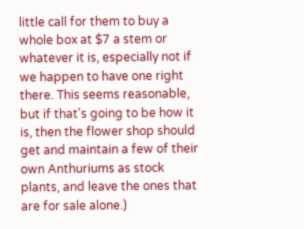little call for them to buy a whole box at $7 a stem or whatever it is, especially not if we happen to have one right there. This seems reasonable, but if that's going to be how it is, then the flower shop should get and maintain a few of their own Anthuriums as stock plants, and leave the ones that are for sale alone.)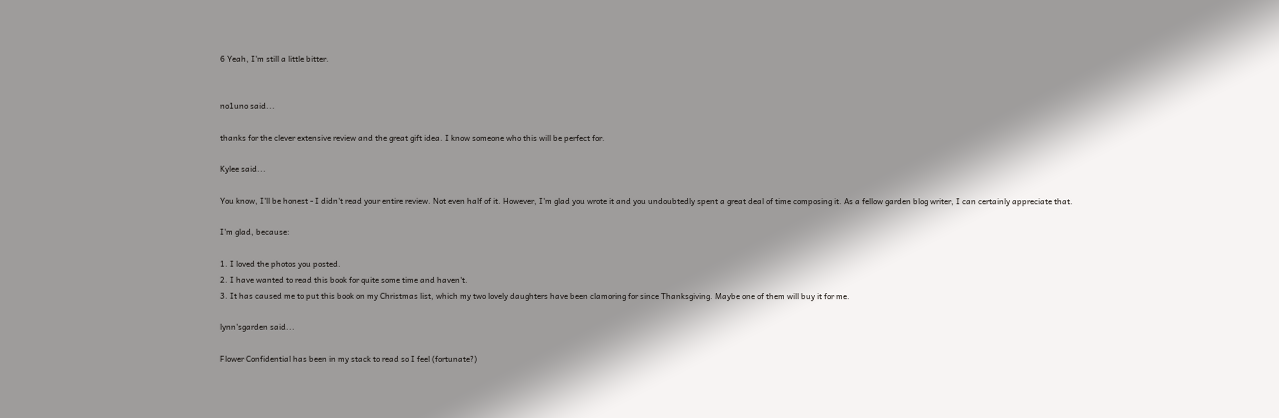6 Yeah, I'm still a little bitter.


no1uno said...

thanks for the clever extensive review and the great gift idea. I know someone who this will be perfect for.

Kylee said...

You know, I'll be honest - I didn't read your entire review. Not even half of it. However, I'm glad you wrote it and you undoubtedly spent a great deal of time composing it. As a fellow garden blog writer, I can certainly appreciate that.

I'm glad, because:

1. I loved the photos you posted.
2. I have wanted to read this book for quite some time and haven't.
3. It has caused me to put this book on my Christmas list, which my two lovely daughters have been clamoring for since Thanksgiving. Maybe one of them will buy it for me.

lynn'sgarden said...

Flower Confidential has been in my stack to read so I feel (fortunate?)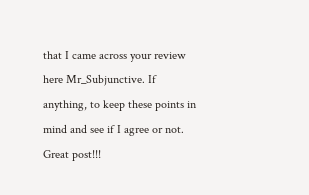that I came across your review here Mr_Subjunctive. If anything, to keep these points in mind and see if I agree or not. Great post!!!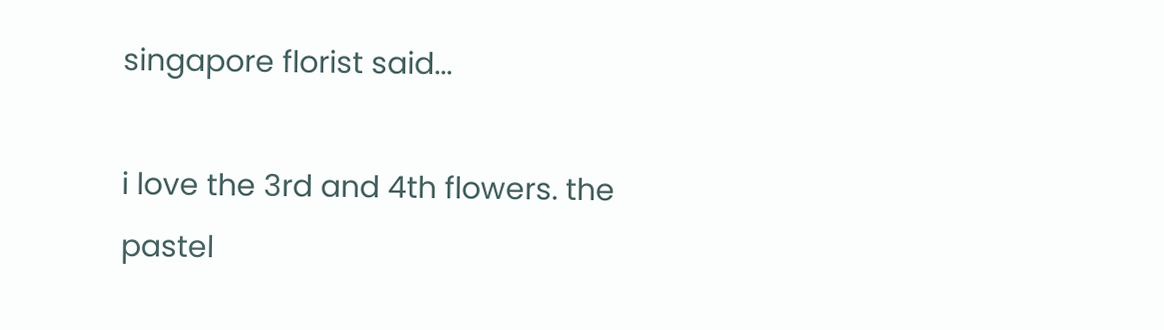singapore florist said...

i love the 3rd and 4th flowers. the pastel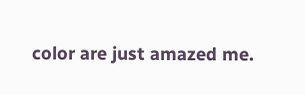color are just amazed me.